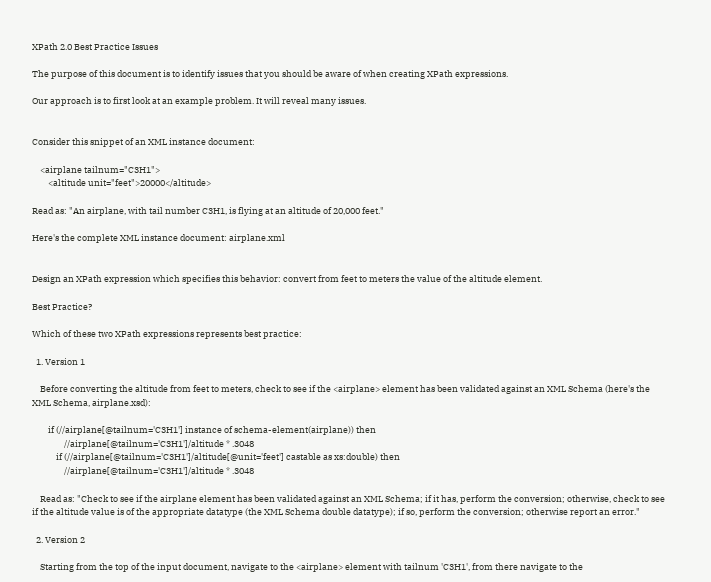XPath 2.0 Best Practice Issues

The purpose of this document is to identify issues that you should be aware of when creating XPath expressions.

Our approach is to first look at an example problem. It will reveal many issues.


Consider this snippet of an XML instance document:

    <airplane tailnum="C3H1">
        <altitude unit="feet">20000</altitude>

Read as: "An airplane, with tail number C3H1, is flying at an altitude of 20,000 feet."

Here's the complete XML instance document: airplane.xml


Design an XPath expression which specifies this behavior: convert from feet to meters the value of the altitude element.

Best Practice?

Which of these two XPath expressions represents best practice:

  1. Version 1

    Before converting the altitude from feet to meters, check to see if the <airplane> element has been validated against an XML Schema (here's the XML Schema, airplane.xsd):

        if (//airplane[@tailnum='C3H1'] instance of schema-element(airplane)) then
                //airplane[@tailnum='C3H1']/altitude * .3048
            if (//airplane[@tailnum='C3H1']/altitude[@unit='feet'] castable as xs:double) then
                //airplane[@tailnum='C3H1']/altitude * .3048

    Read as: "Check to see if the airplane element has been validated against an XML Schema; if it has, perform the conversion; otherwise, check to see if the altitude value is of the appropriate datatype (the XML Schema double datatype); if so, perform the conversion; otherwise report an error."

  2. Version 2

    Starting from the top of the input document, navigate to the <airplane> element with tailnum 'C3H1', from there navigate to the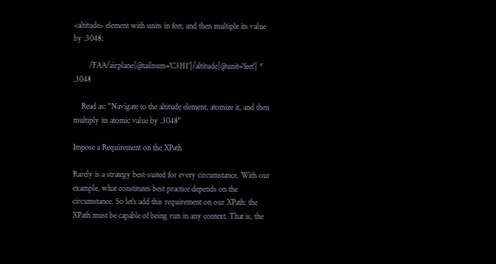<altitude> element with units in feet, and then multiple its value by .3048:

        /FAA/airplane[@tailnum='C3H1']/altitude[@unit='feet'] * .3048

    Read as: "Navigate to the altitude element, atomize it, and then multiply its atomic value by .3048"

Impose a Requirement on the XPath

Rarely is a strategy best-suited for every circumstance. With our example, what constitutes best practice depends on the circumstance. So let's add this requirement on our XPath: the XPath must be capable of being run in any context. That is, the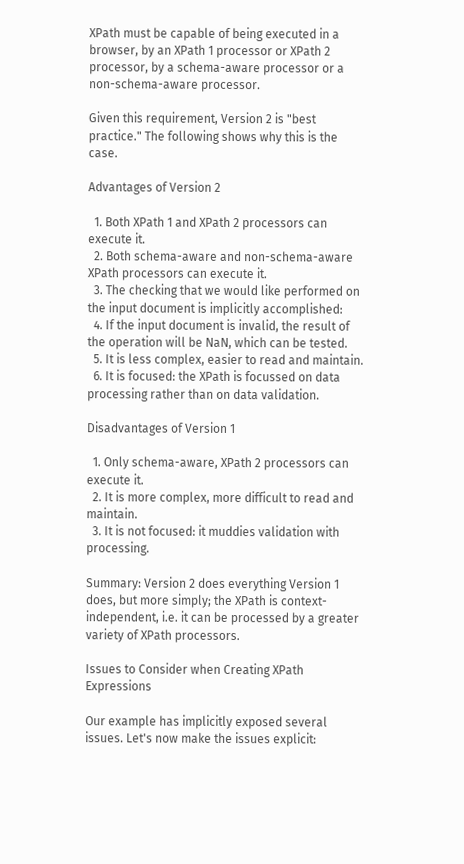XPath must be capable of being executed in a browser, by an XPath 1 processor or XPath 2 processor, by a schema-aware processor or a non-schema-aware processor.

Given this requirement, Version 2 is "best practice." The following shows why this is the case.

Advantages of Version 2

  1. Both XPath 1 and XPath 2 processors can execute it.
  2. Both schema-aware and non-schema-aware XPath processors can execute it.
  3. The checking that we would like performed on the input document is implicitly accomplished:
  4. If the input document is invalid, the result of the operation will be NaN, which can be tested.
  5. It is less complex, easier to read and maintain.
  6. It is focused: the XPath is focussed on data processing rather than on data validation.

Disadvantages of Version 1

  1. Only schema-aware, XPath 2 processors can execute it.
  2. It is more complex, more difficult to read and maintain.
  3. It is not focused: it muddies validation with processing.

Summary: Version 2 does everything Version 1 does, but more simply; the XPath is context-independent, i.e. it can be processed by a greater variety of XPath processors.

Issues to Consider when Creating XPath Expressions

Our example has implicitly exposed several issues. Let's now make the issues explicit: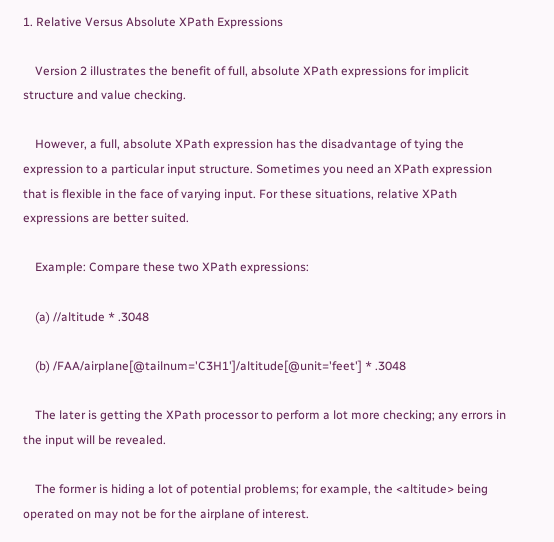1. Relative Versus Absolute XPath Expressions

    Version 2 illustrates the benefit of full, absolute XPath expressions for implicit structure and value checking.

    However, a full, absolute XPath expression has the disadvantage of tying the expression to a particular input structure. Sometimes you need an XPath expression that is flexible in the face of varying input. For these situations, relative XPath expressions are better suited.

    Example: Compare these two XPath expressions:

    (a) //altitude * .3048

    (b) /FAA/airplane[@tailnum='C3H1']/altitude[@unit='feet'] * .3048

    The later is getting the XPath processor to perform a lot more checking; any errors in the input will be revealed.

    The former is hiding a lot of potential problems; for example, the <altitude> being operated on may not be for the airplane of interest.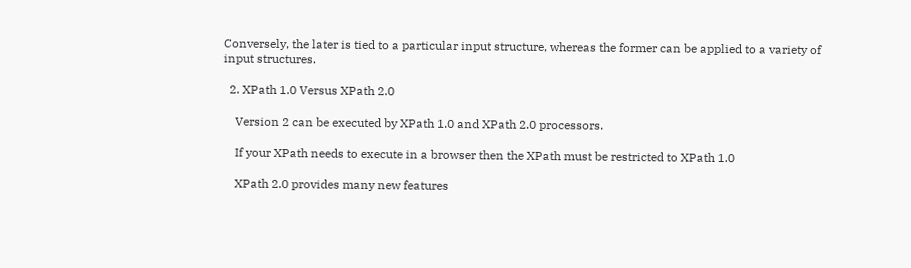Conversely, the later is tied to a particular input structure, whereas the former can be applied to a variety of input structures.

  2. XPath 1.0 Versus XPath 2.0

    Version 2 can be executed by XPath 1.0 and XPath 2.0 processors.

    If your XPath needs to execute in a browser then the XPath must be restricted to XPath 1.0

    XPath 2.0 provides many new features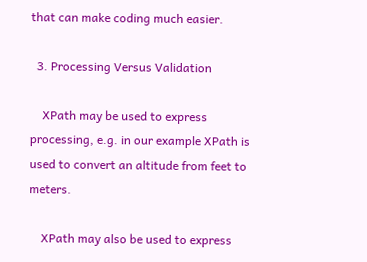that can make coding much easier.

  3. Processing Versus Validation

    XPath may be used to express processing, e.g. in our example XPath is used to convert an altitude from feet to meters.

    XPath may also be used to express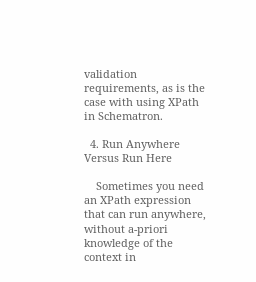validation requirements, as is the case with using XPath in Schematron.

  4. Run Anywhere Versus Run Here

    Sometimes you need an XPath expression that can run anywhere, without a-priori knowledge of the context in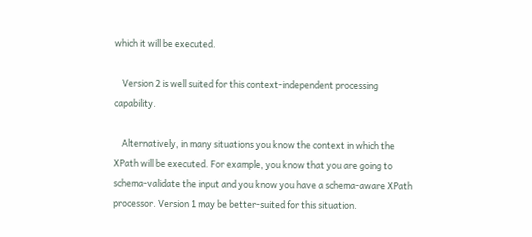which it will be executed.

    Version 2 is well suited for this context-independent processing capability.

    Alternatively, in many situations you know the context in which the XPath will be executed. For example, you know that you are going to schema-validate the input and you know you have a schema-aware XPath processor. Version 1 may be better-suited for this situation.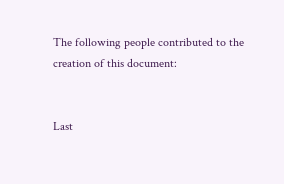The following people contributed to the creation of this document:


Last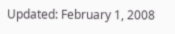Updated: February 1, 2008